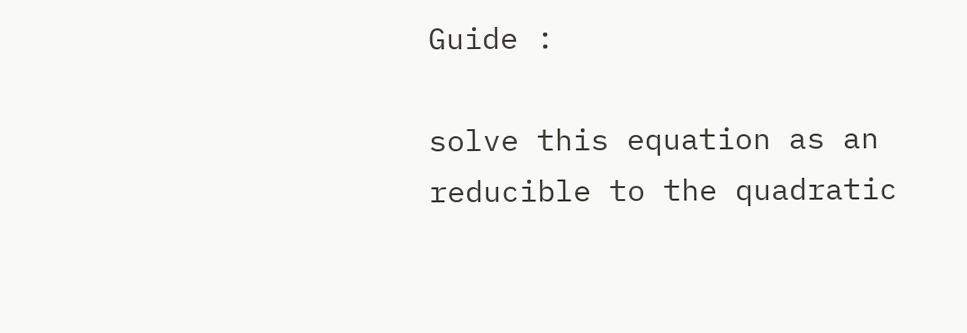Guide :

solve this equation as an reducible to the quadratic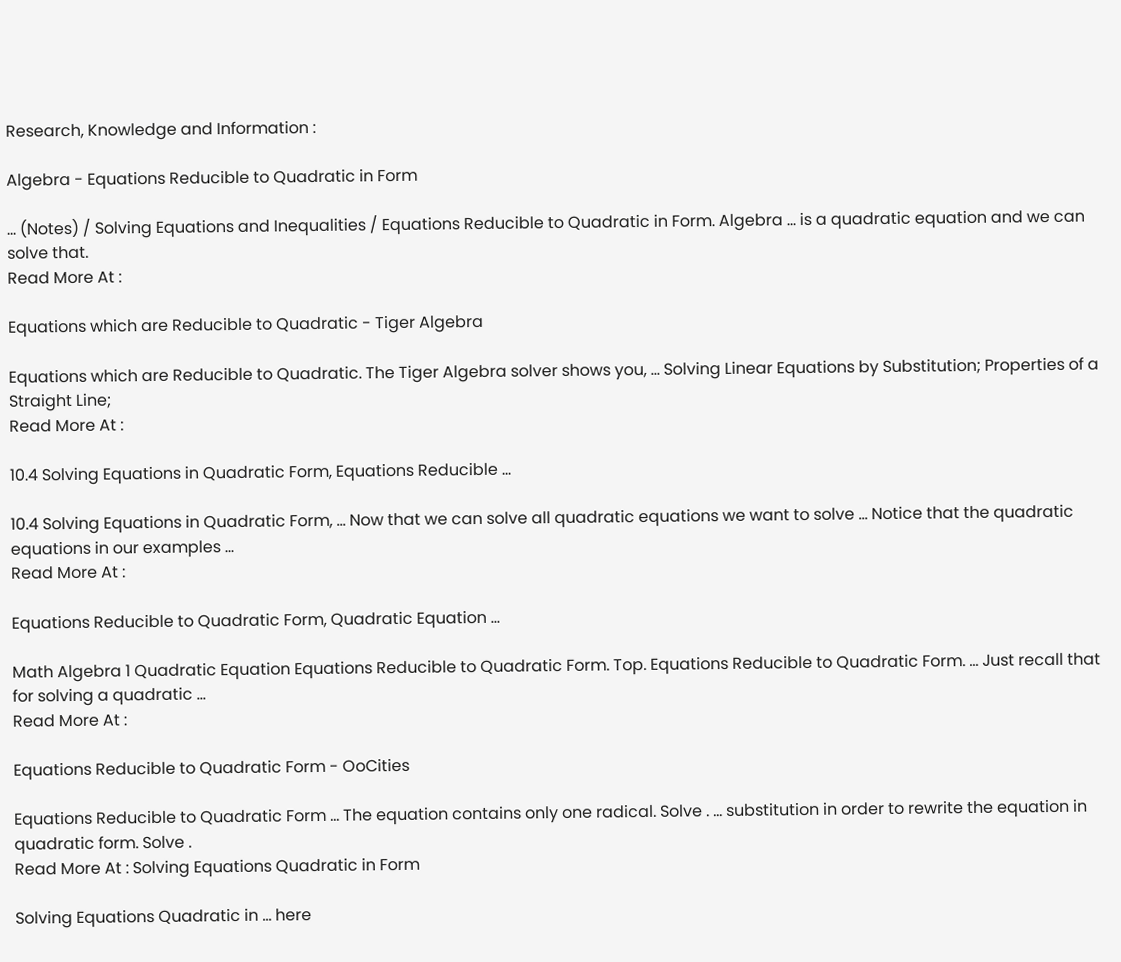Research, Knowledge and Information :

Algebra - Equations Reducible to Quadratic in Form

... (Notes) / Solving Equations and Inequalities / Equations Reducible to Quadratic in Form. Algebra ... is a quadratic equation and we can solve that.
Read More At :

Equations which are Reducible to Quadratic - Tiger Algebra

Equations which are Reducible to Quadratic. The Tiger Algebra solver shows you, ... Solving Linear Equations by Substitution; Properties of a Straight Line;
Read More At :

10.4 Solving Equations in Quadratic Form, Equations Reducible ...

10.4 Solving Equations in Quadratic Form, ... Now that we can solve all quadratic equations we want to solve ... Notice that the quadratic equations in our examples ...
Read More At :

Equations Reducible to Quadratic Form, Quadratic Equation ...

Math Algebra 1 Quadratic Equation Equations Reducible to Quadratic Form. Top. Equations Reducible to Quadratic Form. ... Just recall that for solving a quadratic ...
Read More At :

Equations Reducible to Quadratic Form - OoCities

Equations Reducible to Quadratic Form ... The equation contains only one radical. Solve . ... substitution in order to rewrite the equation in quadratic form. Solve .
Read More At : Solving Equations Quadratic in Form

Solving Equations Quadratic in ... here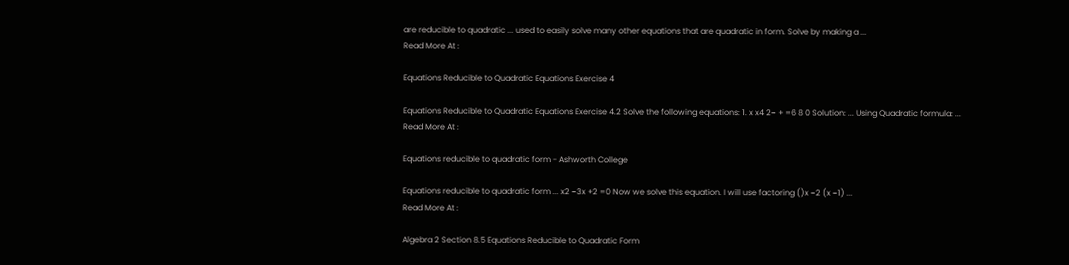are reducible to quadratic ... used to easily solve many other equations that are quadratic in form. Solve by making a ...
Read More At :

Equations Reducible to Quadratic Equations Exercise 4

Equations Reducible to Quadratic Equations Exercise 4.2 Solve the following equations: 1. x x4 2− + =6 8 0 Solution: ... Using Quadratic formula: ...
Read More At :

Equations reducible to quadratic form - Ashworth College

Equations reducible to quadratic form ... x2 −3x +2 =0 Now we solve this equation. I will use factoring ()x −2 (x −1) ...
Read More At :

Algebra 2 Section 8.5 Equations Reducible to Quadratic Form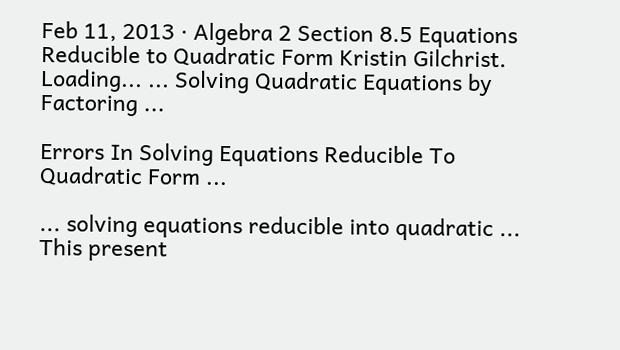Feb 11, 2013 · Algebra 2 Section 8.5 Equations Reducible to Quadratic Form Kristin Gilchrist. Loading... ... Solving Quadratic Equations by Factoring ...

Errors In Solving Equations Reducible To Quadratic Form ...

... solving equations reducible into quadratic ... This present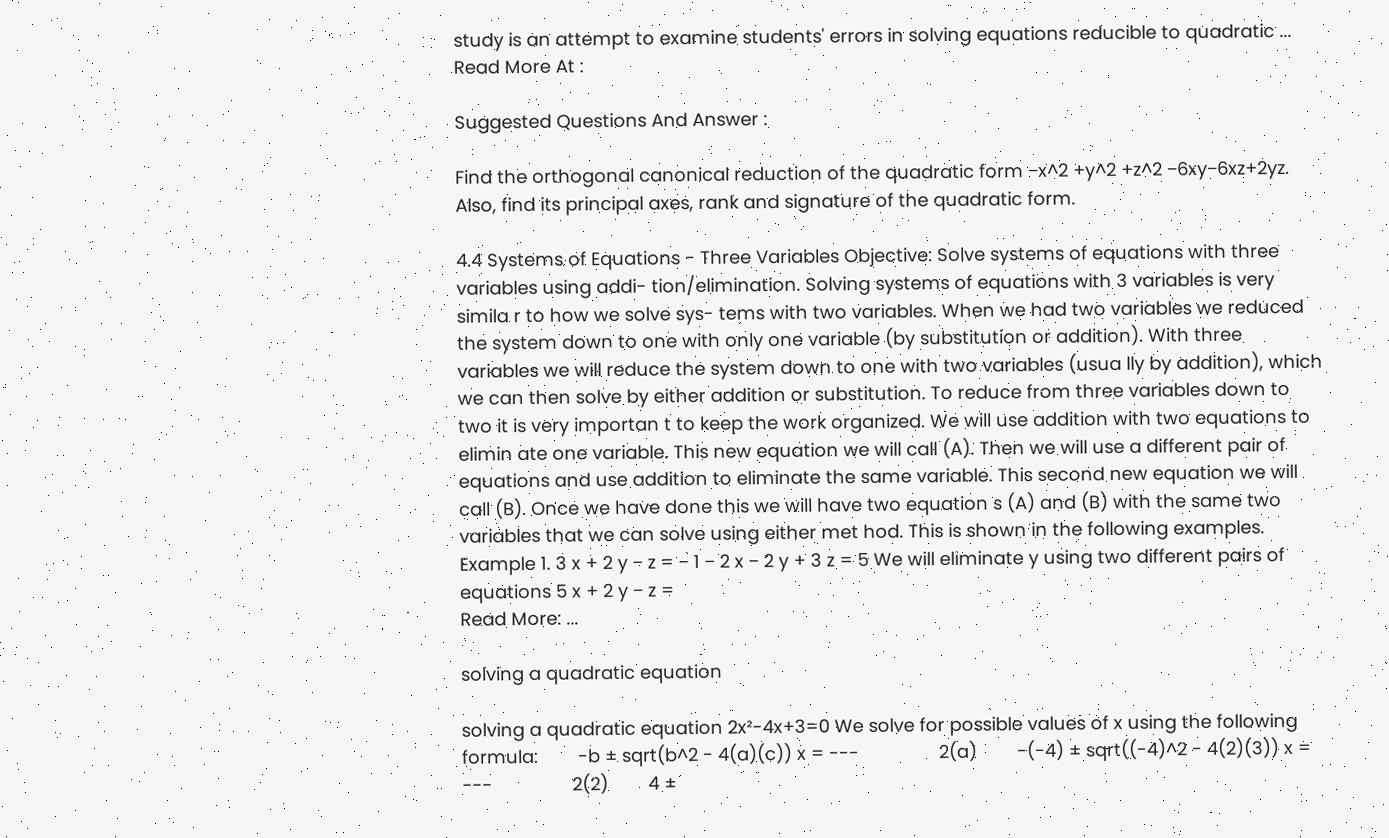study is an attempt to examine students' errors in solving equations reducible to quadratic ...
Read More At :

Suggested Questions And Answer :

Find the orthogonal canonical reduction of the quadratic form −x^2 +y^2 +z^2 −6xy−6xz+2yz. Also, find its principal axes, rank and signature of the quadratic form.

4.4 Systems of Equations - Three Variables Objective: Solve systems of equations with three variables using addi- tion/elimination. Solving systems of equations with 3 variables is very simila r to how we solve sys- tems with two variables. When we had two variables we reduced the system down to one with only one variable (by substitution or addition). With three variables we will reduce the system down to one with two variables (usua lly by addition), which we can then solve by either addition or substitution. To reduce from three variables down to two it is very importan t to keep the work organized. We will use addition with two equations to elimin ate one variable. This new equation we will call (A). Then we will use a different pair of equations and use addition to eliminate the same variable. This second new equation we will call (B). Once we have done this we will have two equation s (A) and (B) with the same two variables that we can solve using either met hod. This is shown in the following examples. Example 1. 3 x + 2 y − z = − 1 − 2 x − 2 y + 3 z = 5 We will eliminate y using two different pairs of equations 5 x + 2 y − z =
Read More: ...

solving a quadratic equation

solving a quadratic equation 2x²-4x+3=0 We solve for possible values of x using the following formula:        -b ± sqrt(b^2 - 4(a)(c)) x = ---                2(a)        -(-4) ± sqrt((-4)^2 - 4(2)(3)) x = ---                2(2)        4 ±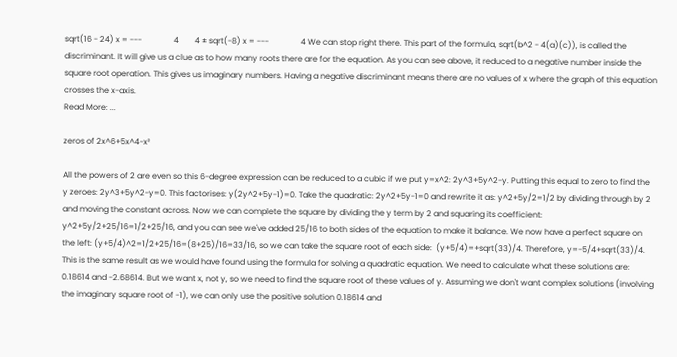sqrt(16 - 24) x = ---                4        4 ± sqrt(-8) x = ---                4 We can stop right there. This part of the formula, sqrt(b^2 - 4(a)(c)), is called the discriminant. It will give us a clue as to how many roots there are for the equation. As you can see above, it reduced to a negative number inside the square root operation. This gives us imaginary numbers. Having a negative discriminant means there are no values of x where the graph of this equation crosses the x-axis.
Read More: ...

zeros of 2x^6+5x^4-x²

All the powers of 2 are even so this 6-degree expression can be reduced to a cubic if we put y=x^2: 2y^3+5y^2-y. Putting this equal to zero to find the y zeroes: 2y^3+5y^2-y=0. This factorises: y(2y^2+5y-1)=0. Take the quadratic: 2y^2+5y-1=0 and rewrite it as: y^2+5y/2=1/2 by dividing through by 2 and moving the constant across. Now we can complete the square by dividing the y term by 2 and squaring its coefficient: y^2+5y/2+25/16=1/2+25/16, and you can see we've added 25/16 to both sides of the equation to make it balance. We now have a perfect square on the left: (y+5/4)^2=1/2+25/16=(8+25)/16=33/16, so we can take the square root of each side:  (y+5/4)=+sqrt(33)/4. Therefore, y=-5/4+sqrt(33)/4. This is the same result as we would have found using the formula for solving a quadratic equation. We need to calculate what these solutions are: 0.18614 and -2.68614. But we want x, not y, so we need to find the square root of these values of y. Assuming we don't want complex solutions (involving the imaginary square root of -1), we can only use the positive solution 0.18614 and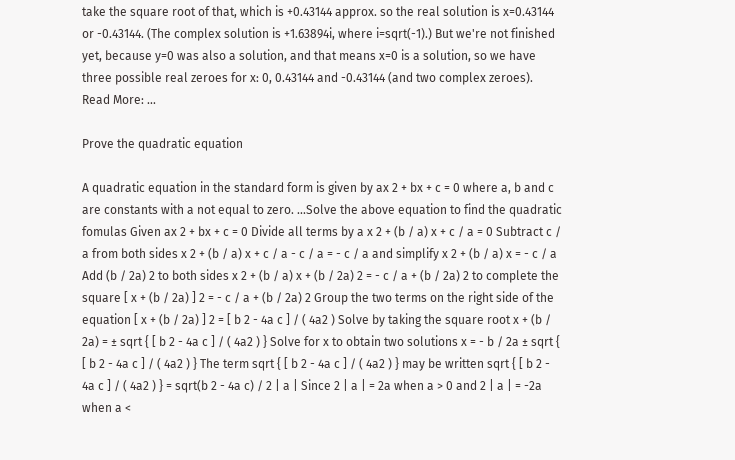take the square root of that, which is +0.43144 approx. so the real solution is x=0.43144 or -0.43144. (The complex solution is +1.63894i, where i=sqrt(-1).) But we're not finished yet, because y=0 was also a solution, and that means x=0 is a solution, so we have three possible real zeroes for x: 0, 0.43144 and -0.43144 (and two complex zeroes).
Read More: ...

Prove the quadratic equation

A quadratic equation in the standard form is given by ax 2 + bx + c = 0 where a, b and c are constants with a not equal to zero. ...Solve the above equation to find the quadratic fomulas Given ax 2 + bx + c = 0 Divide all terms by a x 2 + (b / a) x + c / a = 0 Subtract c / a from both sides x 2 + (b / a) x + c / a - c / a = - c / a and simplify x 2 + (b / a) x = - c / a Add (b / 2a) 2 to both sides x 2 + (b / a) x + (b / 2a) 2 = - c / a + (b / 2a) 2 to complete the square [ x + (b / 2a) ] 2 = - c / a + (b / 2a) 2 Group the two terms on the right side of the equation [ x + (b / 2a) ] 2 = [ b 2 - 4a c ] / ( 4a2 ) Solve by taking the square root x + (b / 2a) = ± sqrt { [ b 2 - 4a c ] / ( 4a2 ) } Solve for x to obtain two solutions x = - b / 2a ± sqrt { [ b 2 - 4a c ] / ( 4a2 ) } The term sqrt { [ b 2 - 4a c ] / ( 4a2 ) } may be written sqrt { [ b 2 - 4a c ] / ( 4a2 ) } = sqrt(b 2 - 4a c) / 2 | a | Since 2 | a | = 2a when a > 0 and 2 | a | = -2a when a <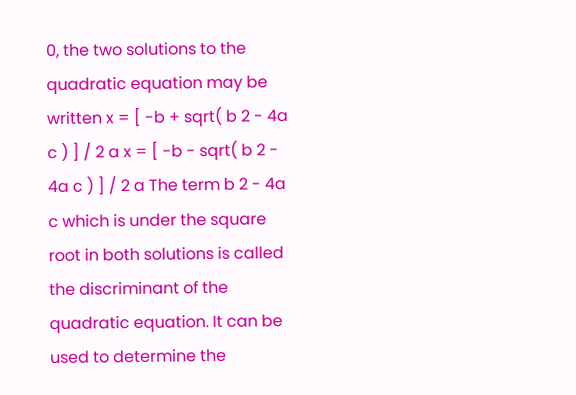0, the two solutions to the quadratic equation may be written x = [ -b + sqrt( b 2 - 4a c ) ] / 2 a x = [ -b - sqrt( b 2 - 4a c ) ] / 2 a The term b 2 - 4a c which is under the square root in both solutions is called the discriminant of the quadratic equation. It can be used to determine the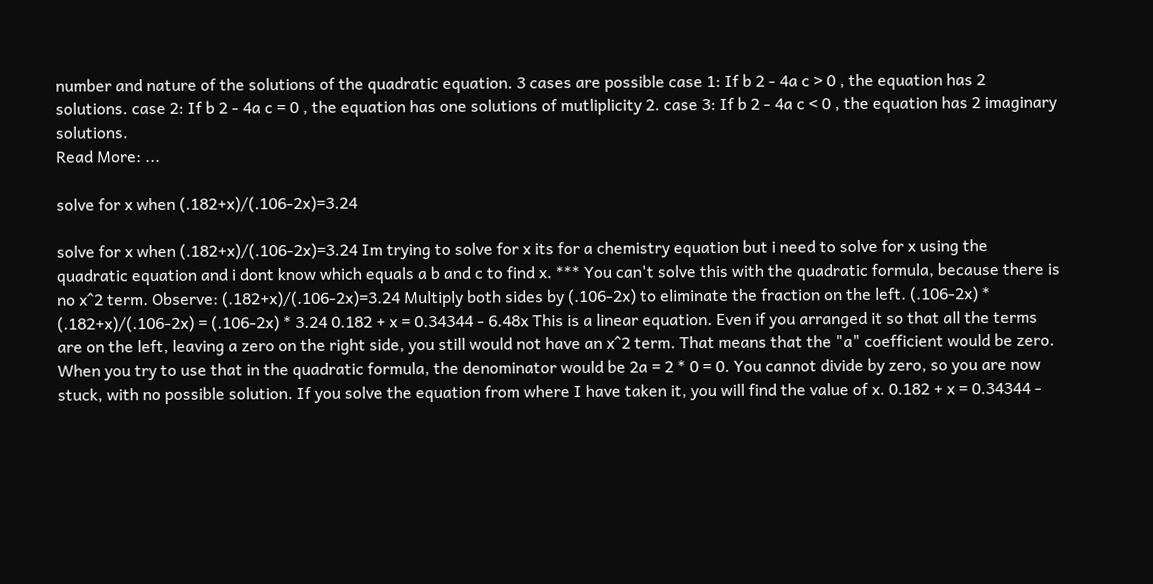number and nature of the solutions of the quadratic equation. 3 cases are possible case 1: If b 2 - 4a c > 0 , the equation has 2 solutions. case 2: If b 2 - 4a c = 0 , the equation has one solutions of mutliplicity 2. case 3: If b 2 - 4a c < 0 , the equation has 2 imaginary solutions.
Read More: ...

solve for x when (.182+x)/(.106-2x)=3.24

solve for x when (.182+x)/(.106-2x)=3.24 Im trying to solve for x its for a chemistry equation but i need to solve for x using the quadratic equation and i dont know which equals a b and c to find x. *** You can't solve this with the quadratic formula, because there is no x^2 term. Observe: (.182+x)/(.106-2x)=3.24 Multiply both sides by (.106-2x) to eliminate the fraction on the left. (.106-2x) * (.182+x)/(.106-2x) = (.106-2x) * 3.24 0.182 + x = 0.34344 - 6.48x This is a linear equation. Even if you arranged it so that all the terms are on the left, leaving a zero on the right side, you still would not have an x^2 term. That means that the "a" coefficient would be zero. When you try to use that in the quadratic formula, the denominator would be 2a = 2 * 0 = 0. You cannot divide by zero, so you are now stuck, with no possible solution. If you solve the equation from where I have taken it, you will find the value of x. 0.182 + x = 0.34344 -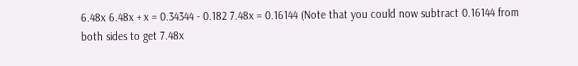6.48x 6.48x + x = 0.34344 - 0.182 7.48x = 0.16144 (Note that you could now subtract 0.16144 from both sides to get 7.48x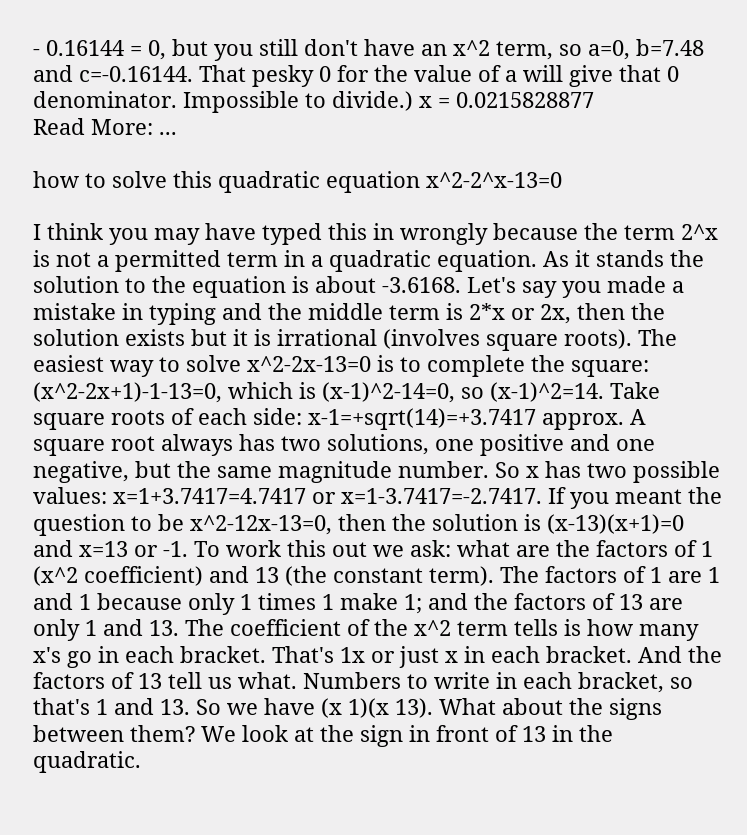- 0.16144 = 0, but you still don't have an x^2 term, so a=0, b=7.48 and c=-0.16144. That pesky 0 for the value of a will give that 0 denominator. Impossible to divide.) x = 0.0215828877
Read More: ...

how to solve this quadratic equation x^2-2^x-13=0

I think you may have typed this in wrongly because the term 2^x is not a permitted term in a quadratic equation. As it stands the solution to the equation is about -3.6168. Let's say you made a mistake in typing and the middle term is 2*x or 2x, then the solution exists but it is irrational (involves square roots). The easiest way to solve x^2-2x-13=0 is to complete the square: (x^2-2x+1)-1-13=0, which is (x-1)^2-14=0, so (x-1)^2=14. Take square roots of each side: x-1=+sqrt(14)=+3.7417 approx. A square root always has two solutions, one positive and one negative, but the same magnitude number. So x has two possible values: x=1+3.7417=4.7417 or x=1-3.7417=-2.7417. If you meant the question to be x^2-12x-13=0, then the solution is (x-13)(x+1)=0 and x=13 or -1. To work this out we ask: what are the factors of 1 (x^2 coefficient) and 13 (the constant term). The factors of 1 are 1 and 1 because only 1 times 1 make 1; and the factors of 13 are only 1 and 13. The coefficient of the x^2 term tells is how many x's go in each bracket. That's 1x or just x in each bracket. And the factors of 13 tell us what. Numbers to write in each bracket, so that's 1 and 13. So we have (x 1)(x 13). What about the signs between them? We look at the sign in front of 13 in the quadratic.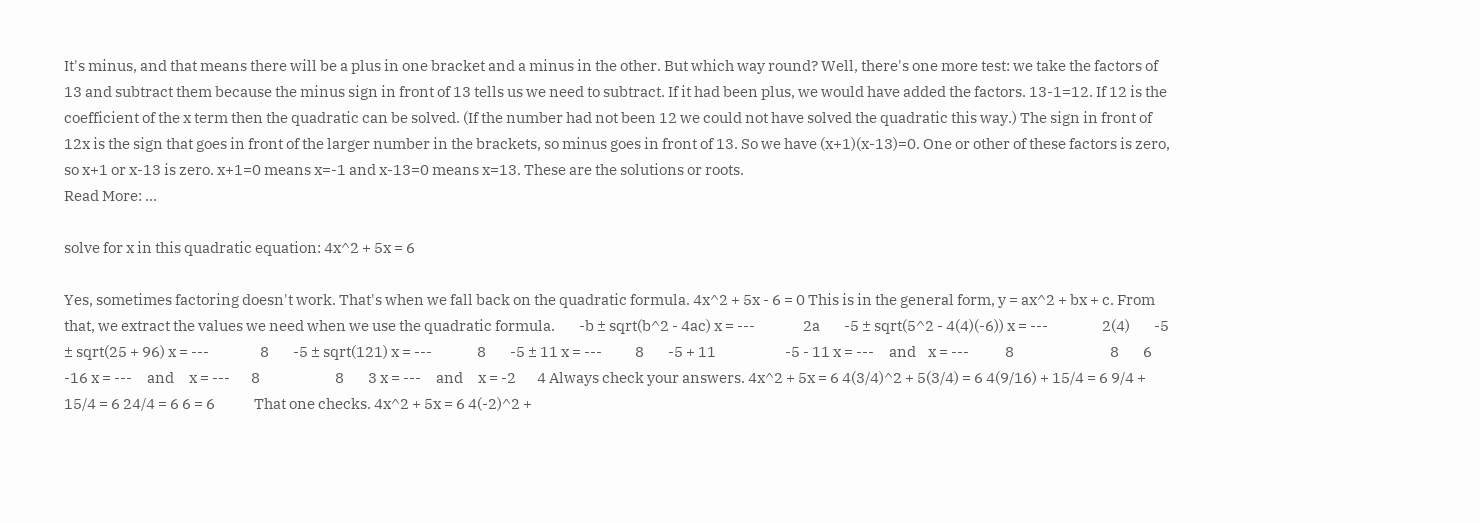It's minus, and that means there will be a plus in one bracket and a minus in the other. But which way round? Well, there's one more test: we take the factors of 13 and subtract them because the minus sign in front of 13 tells us we need to subtract. If it had been plus, we would have added the factors. 13-1=12. If 12 is the coefficient of the x term then the quadratic can be solved. (If the number had not been 12 we could not have solved the quadratic this way.) The sign in front of 12x is the sign that goes in front of the larger number in the brackets, so minus goes in front of 13. So we have (x+1)(x-13)=0. One or other of these factors is zero, so x+1 or x-13 is zero. x+1=0 means x=-1 and x-13=0 means x=13. These are the solutions or roots.
Read More: ...

solve for x in this quadratic equation: 4x^2 + 5x = 6

Yes, sometimes factoring doesn't work. That's when we fall back on the quadratic formula. 4x^2 + 5x - 6 = 0 This is in the general form, y = ax^2 + bx + c. From that, we extract the values we need when we use the quadratic formula.        -b ± sqrt(b^2 - 4ac) x = ---                2a        -5 ± sqrt(5^2 - 4(4)(-6)) x = ---                  2(4)        -5 ± sqrt(25 + 96) x = ---                 8        -5 ± sqrt(121) x = ---               8        -5 ± 11 x = ---           8        -5 + 11                       -5 - 11 x = ---     and    x = ---            8                                8        6                      -16 x = ---     and     x = ---       8                         8        3 x = ---     and     x = -2       4 Always check your answers. 4x^2 + 5x = 6 4(3/4)^2 + 5(3/4) = 6 4(9/16) + 15/4 = 6 9/4 + 15/4 = 6 24/4 = 6 6 = 6             That one checks. 4x^2 + 5x = 6 4(-2)^2 +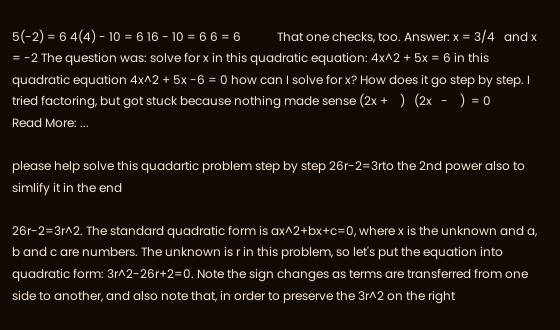5(-2) = 6 4(4) - 10 = 6 16 - 10 = 6 6 = 6            That one checks, too. Answer: x = 3/4   and x = -2 The question was: solve for x in this quadratic equation: 4x^2 + 5x = 6 in this quadratic equation 4x^2 + 5x -6 = 0 how can I solve for x? How does it go step by step. I tried factoring, but got stuck because nothing made sense (2x +    )   (2x   -    )  = 0
Read More: ...

please help solve this quadartic problem step by step 26r-2=3rto the 2nd power also to simlify it in the end

26r-2=3r^2. The standard quadratic form is ax^2+bx+c=0, where x is the unknown and a, b and c are numbers. The unknown is r in this problem, so let's put the equation into quadratic form: 3r^2-26r+2=0. Note the sign changes as terms are transferred from one side to another, and also note that, in order to preserve the 3r^2 on the right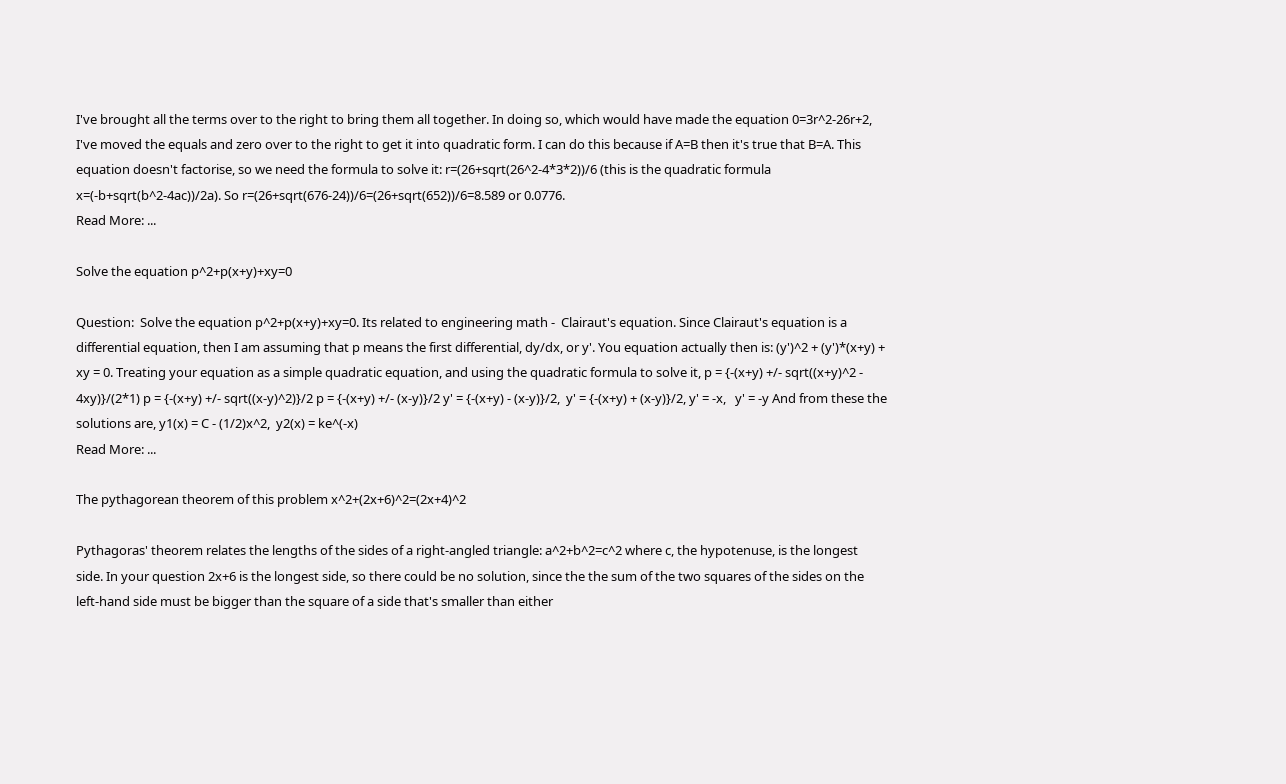I've brought all the terms over to the right to bring them all together. In doing so, which would have made the equation 0=3r^2-26r+2, I've moved the equals and zero over to the right to get it into quadratic form. I can do this because if A=B then it's true that B=A. This equation doesn't factorise, so we need the formula to solve it: r=(26+sqrt(26^2-4*3*2))/6 (this is the quadratic formula x=(-b+sqrt(b^2-4ac))/2a). So r=(26+sqrt(676-24))/6=(26+sqrt(652))/6=8.589 or 0.0776.
Read More: ...

Solve the equation p^2+p(x+y)+xy=0

Question:  Solve the equation p^2+p(x+y)+xy=0. Its related to engineering math -  Clairaut's equation. Since Clairaut's equation is a differential equation, then I am assuming that p means the first differential, dy/dx, or y'. You equation actually then is: (y')^2 + (y')*(x+y) + xy = 0. Treating your equation as a simple quadratic equation, and using the quadratic formula to solve it, p = {-(x+y) +/- sqrt((x+y)^2 - 4xy)}/(2*1) p = {-(x+y) +/- sqrt((x-y)^2)}/2 p = {-(x+y) +/- (x-y)}/2 y' = {-(x+y) - (x-y)}/2,  y' = {-(x+y) + (x-y)}/2, y' = -x,   y' = -y And from these the solutions are, y1(x) = C - (1/2)x^2,  y2(x) = ke^(-x)
Read More: ...

The pythagorean theorem of this problem x^2+(2x+6)^2=(2x+4)^2

Pythagoras' theorem relates the lengths of the sides of a right-angled triangle: a^2+b^2=c^2 where c, the hypotenuse, is the longest side. In your question 2x+6 is the longest side, so there could be no solution, since the the sum of the two squares of the sides on the left-hand side must be bigger than the square of a side that's smaller than either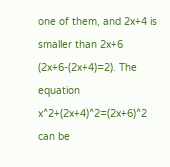one of them, and 2x+4 is smaller than 2x+6 (2x+6-(2x+4)=2). The equation x^2+(2x+4)^2=(2x+6)^2 can be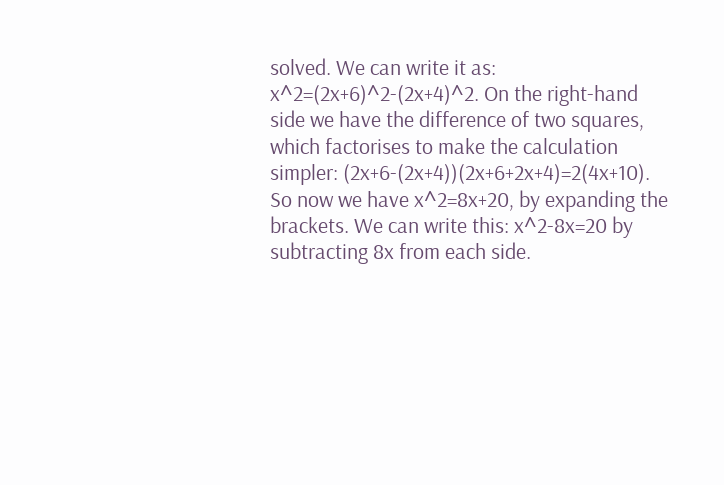solved. We can write it as: x^2=(2x+6)^2-(2x+4)^2. On the right-hand side we have the difference of two squares, which factorises to make the calculation simpler: (2x+6-(2x+4))(2x+6+2x+4)=2(4x+10). So now we have x^2=8x+20, by expanding the brackets. We can write this: x^2-8x=20 by subtracting 8x from each side.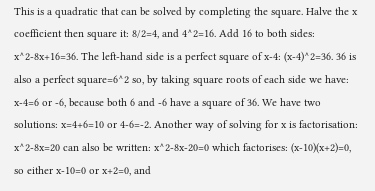This is a quadratic that can be solved by completing the square. Halve the x coefficient then square it: 8/2=4, and 4^2=16. Add 16 to both sides: x^2-8x+16=36. The left-hand side is a perfect square of x-4: (x-4)^2=36. 36 is also a perfect square=6^2 so, by taking square roots of each side we have: x-4=6 or -6, because both 6 and -6 have a square of 36. We have two solutions: x=4+6=10 or 4-6=-2. Another way of solving for x is factorisation: x^2-8x=20 can also be written: x^2-8x-20=0 which factorises: (x-10)(x+2)=0, so either x-10=0 or x+2=0, and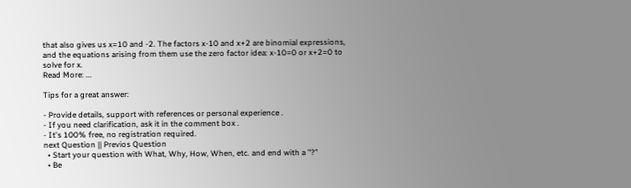that also gives us x=10 and -2. The factors x-10 and x+2 are binomial expressions, and the equations arising from them use the zero factor idea: x-10=0 or x+2=0 to solve for x.
Read More: ...

Tips for a great answer:

- Provide details, support with references or personal experience .
- If you need clarification, ask it in the comment box .
- It's 100% free, no registration required.
next Question || Previos Question
  • Start your question with What, Why, How, When, etc. and end with a "?"
  • Be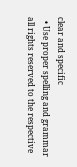clear and specific
  • Use proper spelling and grammar
all rights reserved to the respective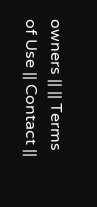owners || || Terms of Use || Contact ||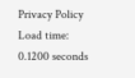Privacy Policy
Load time: 0.1200 seconds